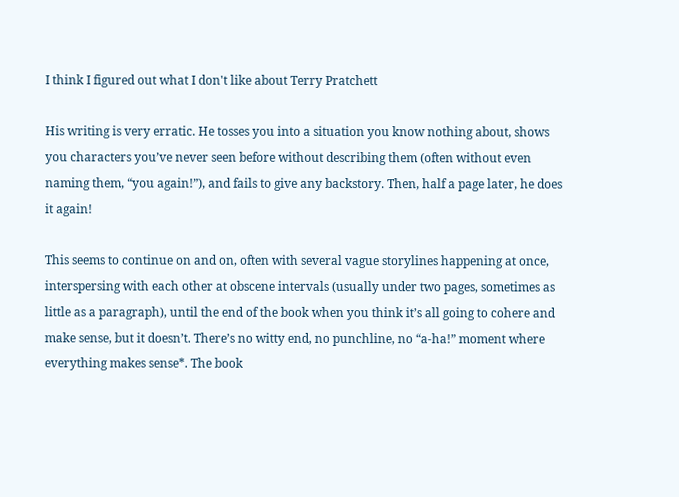I think I figured out what I don't like about Terry Pratchett

His writing is very erratic. He tosses you into a situation you know nothing about, shows you characters you’ve never seen before without describing them (often without even naming them, “you again!”), and fails to give any backstory. Then, half a page later, he does it again!

This seems to continue on and on, often with several vague storylines happening at once, interspersing with each other at obscene intervals (usually under two pages, sometimes as little as a paragraph), until the end of the book when you think it’s all going to cohere and make sense, but it doesn’t. There’s no witty end, no punchline, no “a-ha!” moment where everything makes sense*. The book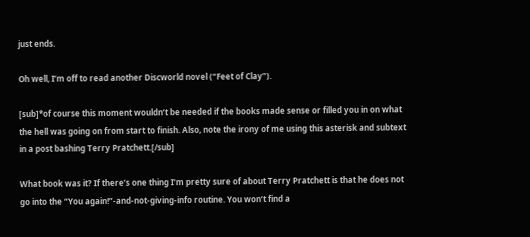just ends.

Oh well, I’m off to read another Discworld novel (“Feet of Clay”).

[sub]*of course this moment wouldn’t be needed if the books made sense or filled you in on what the hell was going on from start to finish. Also, note the irony of me using this asterisk and subtext in a post bashing Terry Pratchett.[/sub]

What book was it? If there’s one thing I’m pretty sure of about Terry Pratchett is that he does not go into the “You again!”-and-not-giving-info routine. You won’t find a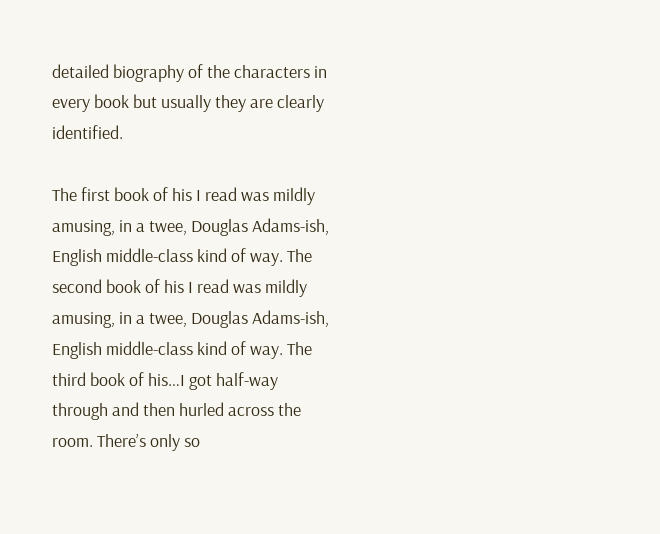detailed biography of the characters in every book but usually they are clearly identified.

The first book of his I read was mildly amusing, in a twee, Douglas Adams-ish, English middle-class kind of way. The second book of his I read was mildly amusing, in a twee, Douglas Adams-ish, English middle-class kind of way. The third book of his…I got half-way through and then hurled across the room. There’s only so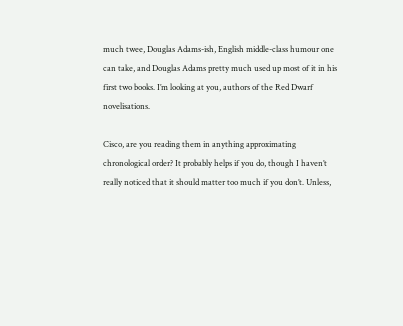much twee, Douglas Adams-ish, English middle-class humour one can take, and Douglas Adams pretty much used up most of it in his first two books. I’m looking at you, authors of the Red Dwarf novelisations.

Cisco, are you reading them in anything approximating chronological order? It probably helps if you do, though I haven’t really noticed that it should matter too much if you don’t. Unless,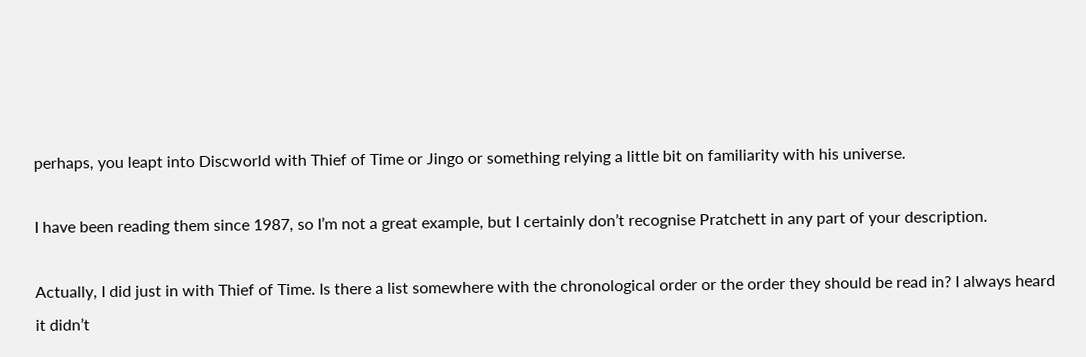perhaps, you leapt into Discworld with Thief of Time or Jingo or something relying a little bit on familiarity with his universe.

I have been reading them since 1987, so I’m not a great example, but I certainly don’t recognise Pratchett in any part of your description.

Actually, I did just in with Thief of Time. Is there a list somewhere with the chronological order or the order they should be read in? I always heard it didn’t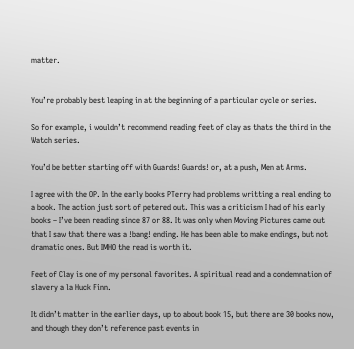matter.


You’re probably best leaping in at the beginning of a particular cycle or series.

So for example, i wouldn’t recommend reading feet of clay as thats the third in the Watch series.

You’d be better starting off with Guards! Guards! or, at a push, Men at Arms.

I agree with the OP. In the early books PTerry had problems writting a real ending to a book. The action just sort of petered out. This was a criticism I had of his early books – I’ve been reading since 87 or 88. It was only when Moving Pictures came out that I saw that there was a !bang! ending. He has been able to make endings, but not dramatic ones. But IMHO the read is worth it.

Feet of Clay is one of my personal favorites. A spiritual read and a condemnation of slavery a la Huck Finn.

It didn’t matter in the earlier days, up to about book 15, but there are 30 books now, and though they don’t reference past events in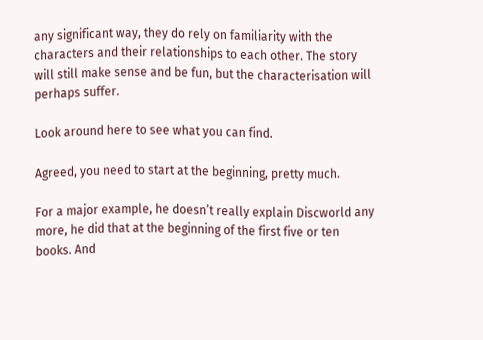any significant way, they do rely on familiarity with the characters and their relationships to each other. The story will still make sense and be fun, but the characterisation will perhaps suffer.

Look around here to see what you can find.

Agreed, you need to start at the beginning, pretty much.

For a major example, he doesn’t really explain Discworld any more, he did that at the beginning of the first five or ten books. And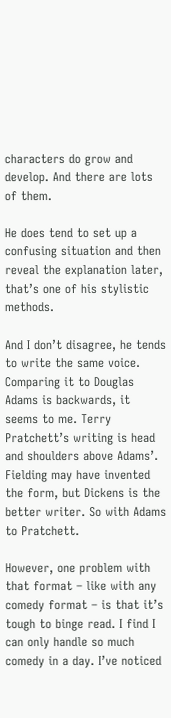characters do grow and develop. And there are lots of them.

He does tend to set up a confusing situation and then reveal the explanation later, that’s one of his stylistic methods.

And I don’t disagree, he tends to write the same voice. Comparing it to Douglas Adams is backwards, it seems to me. Terry Pratchett’s writing is head and shoulders above Adams’. Fielding may have invented the form, but Dickens is the better writer. So with Adams to Pratchett.

However, one problem with that format – like with any comedy format – is that it’s tough to binge read. I find I can only handle so much comedy in a day. I’ve noticed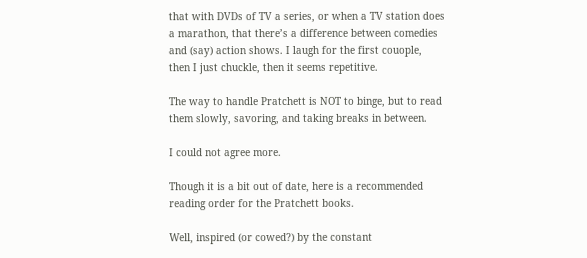that with DVDs of TV a series, or when a TV station does a marathon, that there’s a difference between comedies and (say) action shows. I laugh for the first couople, then I just chuckle, then it seems repetitive.

The way to handle Pratchett is NOT to binge, but to read them slowly, savoring, and taking breaks in between.

I could not agree more.

Though it is a bit out of date, here is a recommended reading order for the Pratchett books.

Well, inspired (or cowed?) by the constant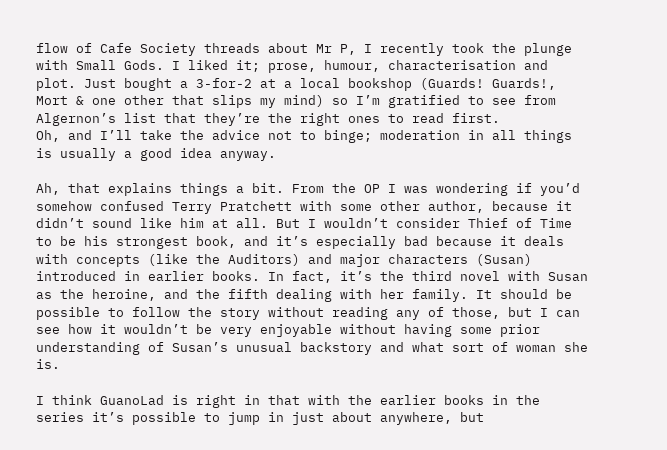flow of Cafe Society threads about Mr P, I recently took the plunge with Small Gods. I liked it; prose, humour, characterisation and plot. Just bought a 3-for-2 at a local bookshop (Guards! Guards!, Mort & one other that slips my mind) so I’m gratified to see from Algernon’s list that they’re the right ones to read first.
Oh, and I’ll take the advice not to binge; moderation in all things is usually a good idea anyway.

Ah, that explains things a bit. From the OP I was wondering if you’d somehow confused Terry Pratchett with some other author, because it didn’t sound like him at all. But I wouldn’t consider Thief of Time to be his strongest book, and it’s especially bad because it deals with concepts (like the Auditors) and major characters (Susan) introduced in earlier books. In fact, it’s the third novel with Susan as the heroine, and the fifth dealing with her family. It should be possible to follow the story without reading any of those, but I can see how it wouldn’t be very enjoyable without having some prior understanding of Susan’s unusual backstory and what sort of woman she is.

I think GuanoLad is right in that with the earlier books in the series it’s possible to jump in just about anywhere, but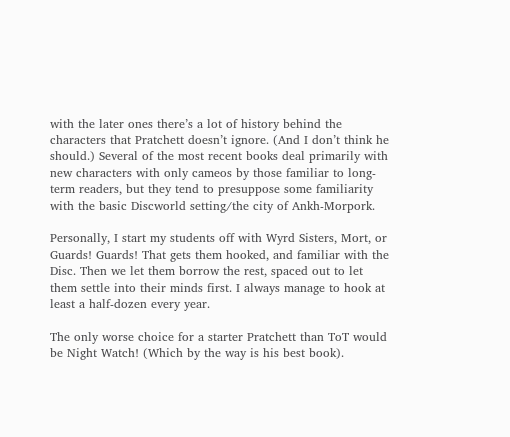with the later ones there’s a lot of history behind the characters that Pratchett doesn’t ignore. (And I don’t think he should.) Several of the most recent books deal primarily with new characters with only cameos by those familiar to long-term readers, but they tend to presuppose some familiarity with the basic Discworld setting/the city of Ankh-Morpork.

Personally, I start my students off with Wyrd Sisters, Mort, or Guards! Guards! That gets them hooked, and familiar with the Disc. Then we let them borrow the rest, spaced out to let them settle into their minds first. I always manage to hook at least a half-dozen every year.

The only worse choice for a starter Pratchett than ToT would be Night Watch! (Which by the way is his best book).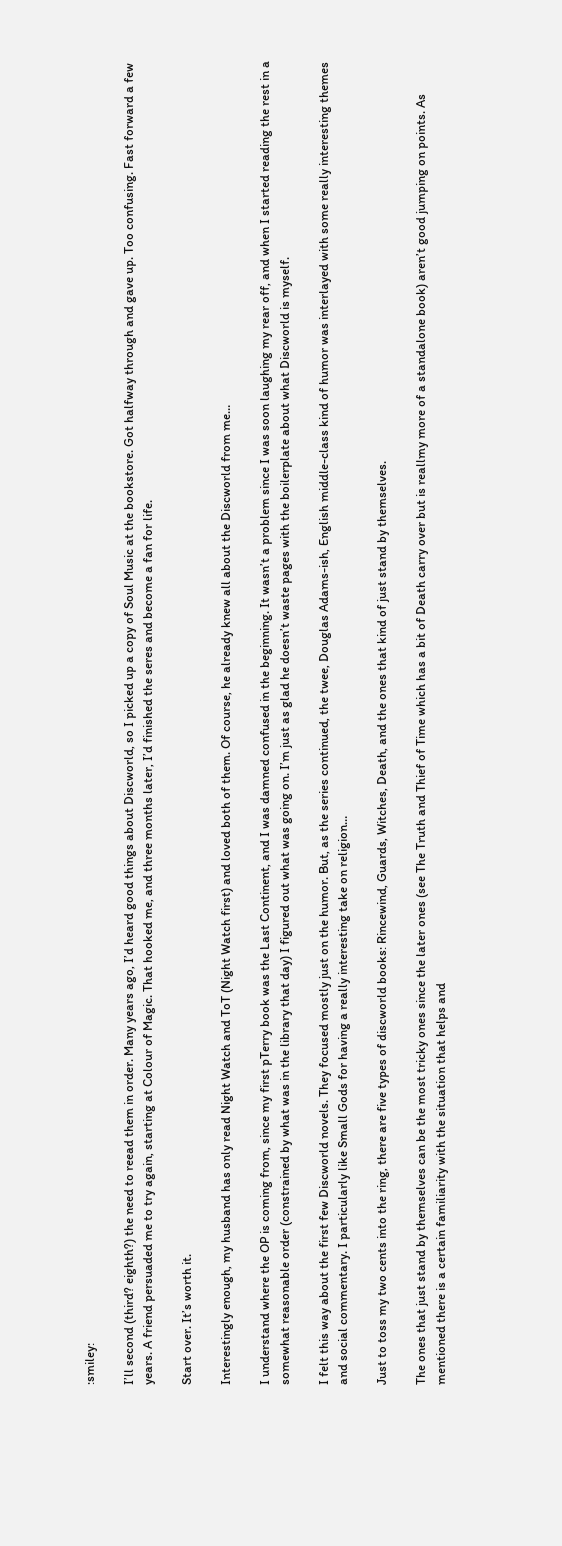:smiley:

I’ll second (third? eighth?) the need to reead them in order. Many years ago, I’d heard good things about Discworld, so I picked up a copy of Soul Music at the bookstore. Got halfway through and gave up. Too confusing. Fast forward a few years. A friend persuaded me to try again, starting at Colour of Magic. That hooked me, and three months later, I’d finished the seres and become a fan for life.

Start over. It’s worth it.

Interestingly enough, my husband has only read Night Watch and ToT (Night Watch first) and loved both of them. Of course, he already knew all about the Discworld from me…

I understand where the OP is coming from, since my first pTerry book was the Last Continent, and I was damned confused in the beginning. It wasn’t a problem since I was soon laughing my rear off, and when I started reading the rest in a somewhat reasonable order (constrained by what was in the library that day) I figured out what was going on. I’m just as glad he doesn’t waste pages with the boilerplate about what Discworld is myself.

I felt this way about the first few Discworld novels. They focused mostly just on the humor. But, as the series continued, the twee, Douglas Adams-ish, English middle-class kind of humor was interlayed with some really interesting themes and social commentary. I particularly like Small Gods for having a really interesting take on religion…

Just to toss my two cents into the ring, there are five types of discworld books: Rincewind, Guards, Witches, Death, and the ones that kind of just stand by themselves.

The ones that just stand by themselves can be the most tricky ones since the later ones (see The Truth and Thief of Time which has a bit of Death carry over but is reallmy more of a standalone book) aren’t good jumping on points. As mentioned there is a certain familiarity with the situation that helps and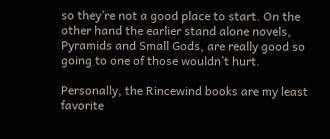so they’re not a good place to start. On the other hand the earlier stand alone novels, Pyramids and Small Gods, are really good so going to one of those wouldn’t hurt.

Personally, the Rincewind books are my least favorite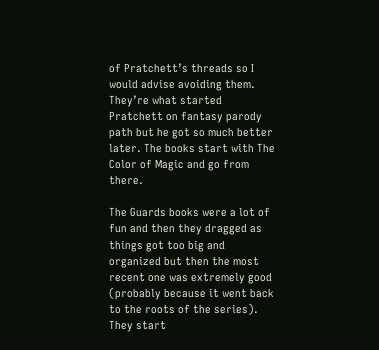of Pratchett’s threads so I would advise avoiding them. They’re what started Pratchett on fantasy parody path but he got so much better later. The books start with The Color of Magic and go from there.

The Guards books were a lot of fun and then they dragged as things got too big and organized but then the most recent one was extremely good (probably because it went back to the roots of the series). They start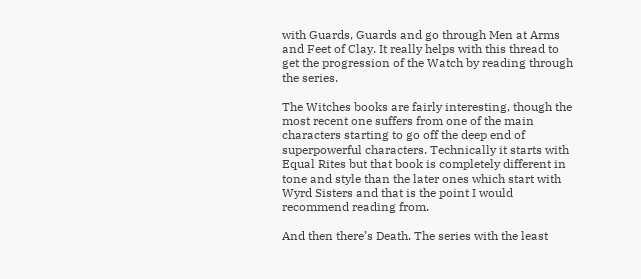with Guards, Guards and go through Men at Arms and Feet of Clay. It really helps with this thread to get the progression of the Watch by reading through the series.

The Witches books are fairly interesting, though the most recent one suffers from one of the main characters starting to go off the deep end of superpowerful characters. Technically it starts with Equal Rites but that book is completely different in tone and style than the later ones which start with Wyrd Sisters and that is the point I would recommend reading from.

And then there’s Death. The series with the least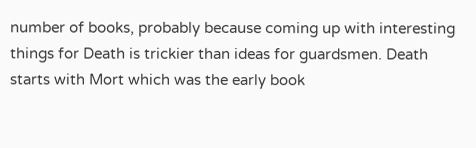number of books, probably because coming up with interesting things for Death is trickier than ideas for guardsmen. Death starts with Mort which was the early book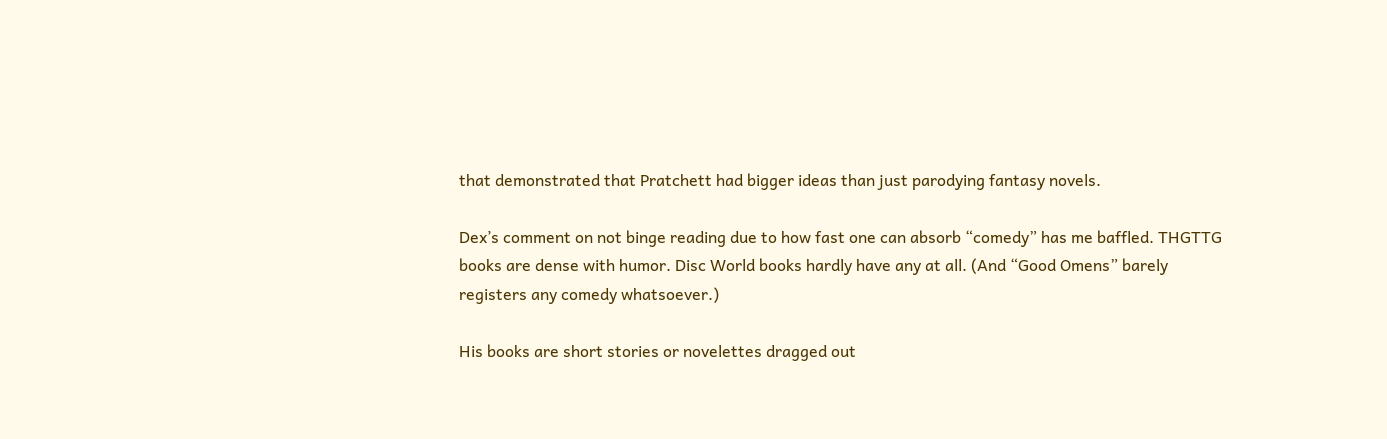that demonstrated that Pratchett had bigger ideas than just parodying fantasy novels.

Dex’s comment on not binge reading due to how fast one can absorb “comedy” has me baffled. THGTTG books are dense with humor. Disc World books hardly have any at all. (And “Good Omens” barely registers any comedy whatsoever.)

His books are short stories or novelettes dragged out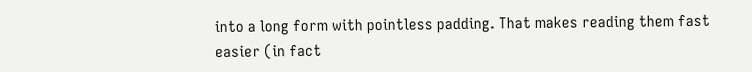into a long form with pointless padding. That makes reading them fast easier (in fact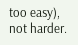too easy), not harder.